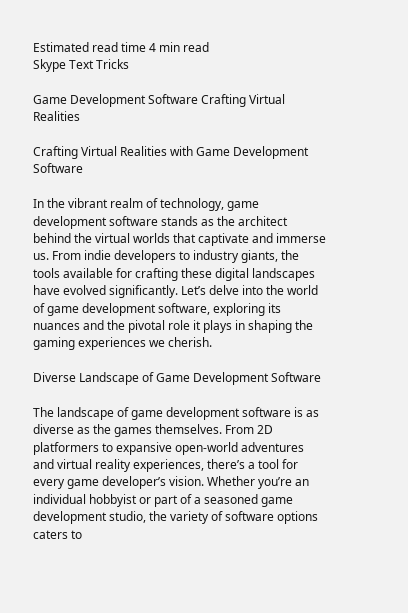Estimated read time 4 min read
Skype Text Tricks

Game Development Software Crafting Virtual Realities

Crafting Virtual Realities with Game Development Software

In the vibrant realm of technology, game development software stands as the architect behind the virtual worlds that captivate and immerse us. From indie developers to industry giants, the tools available for crafting these digital landscapes have evolved significantly. Let’s delve into the world of game development software, exploring its nuances and the pivotal role it plays in shaping the gaming experiences we cherish.

Diverse Landscape of Game Development Software

The landscape of game development software is as diverse as the games themselves. From 2D platformers to expansive open-world adventures and virtual reality experiences, there’s a tool for every game developer’s vision. Whether you’re an individual hobbyist or part of a seasoned game development studio, the variety of software options caters to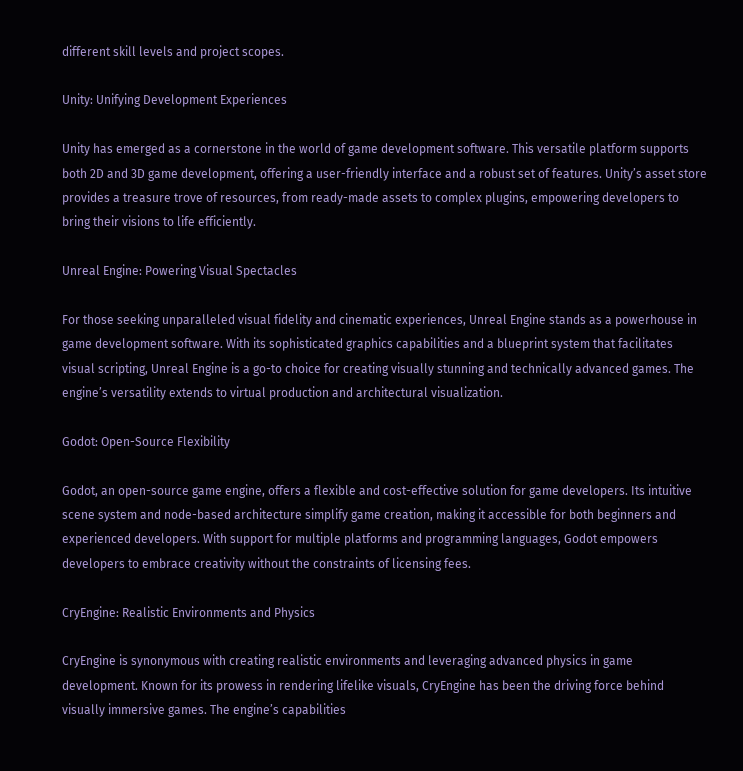different skill levels and project scopes.

Unity: Unifying Development Experiences

Unity has emerged as a cornerstone in the world of game development software. This versatile platform supports both 2D and 3D game development, offering a user-friendly interface and a robust set of features. Unity’s asset store provides a treasure trove of resources, from ready-made assets to complex plugins, empowering developers to bring their visions to life efficiently.

Unreal Engine: Powering Visual Spectacles

For those seeking unparalleled visual fidelity and cinematic experiences, Unreal Engine stands as a powerhouse in game development software. With its sophisticated graphics capabilities and a blueprint system that facilitates visual scripting, Unreal Engine is a go-to choice for creating visually stunning and technically advanced games. The engine’s versatility extends to virtual production and architectural visualization.

Godot: Open-Source Flexibility

Godot, an open-source game engine, offers a flexible and cost-effective solution for game developers. Its intuitive scene system and node-based architecture simplify game creation, making it accessible for both beginners and experienced developers. With support for multiple platforms and programming languages, Godot empowers developers to embrace creativity without the constraints of licensing fees.

CryEngine: Realistic Environments and Physics

CryEngine is synonymous with creating realistic environments and leveraging advanced physics in game development. Known for its prowess in rendering lifelike visuals, CryEngine has been the driving force behind visually immersive games. The engine’s capabilities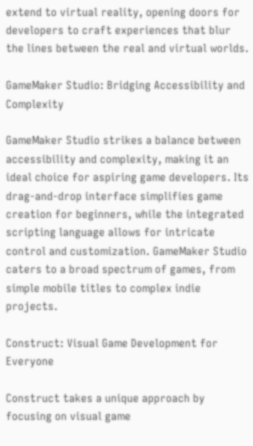extend to virtual reality, opening doors for developers to craft experiences that blur the lines between the real and virtual worlds.

GameMaker Studio: Bridging Accessibility and Complexity

GameMaker Studio strikes a balance between accessibility and complexity, making it an ideal choice for aspiring game developers. Its drag-and-drop interface simplifies game creation for beginners, while the integrated scripting language allows for intricate control and customization. GameMaker Studio caters to a broad spectrum of games, from simple mobile titles to complex indie projects.

Construct: Visual Game Development for Everyone

Construct takes a unique approach by focusing on visual game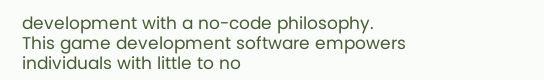development with a no-code philosophy. This game development software empowers individuals with little to no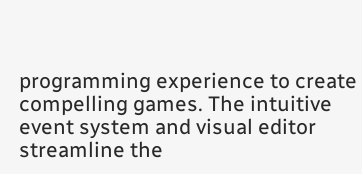programming experience to create compelling games. The intuitive event system and visual editor streamline the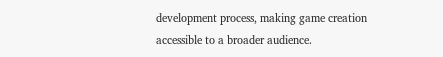development process, making game creation accessible to a broader audience.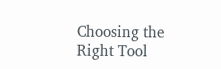Choosing the Right Tool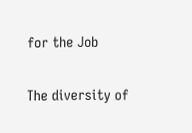for the Job

The diversity of